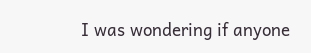I was wondering if anyone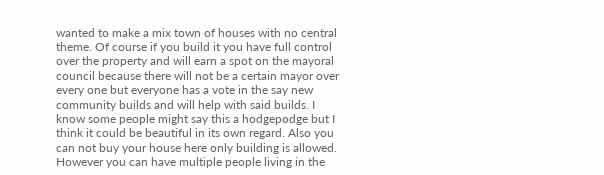wanted to make a mix town of houses with no central theme. Of course if you build it you have full control over the property and will earn a spot on the mayoral council because there will not be a certain mayor over every one but everyone has a vote in the say new community builds and will help with said builds. I know some people might say this a hodgepodge but I think it could be beautiful in its own regard. Also you can not buy your house here only building is allowed. However you can have multiple people living in the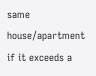same house/apartment if it exceeds a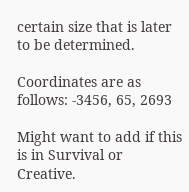certain size that is later to be determined.

Coordinates are as follows: -3456, 65, 2693

Might want to add if this is in Survival or Creative.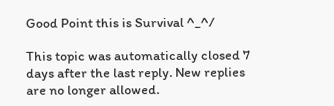Good Point this is Survival ^_^/

This topic was automatically closed 7 days after the last reply. New replies are no longer allowed.